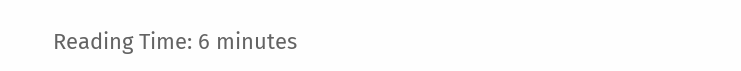Reading Time: 6 minutes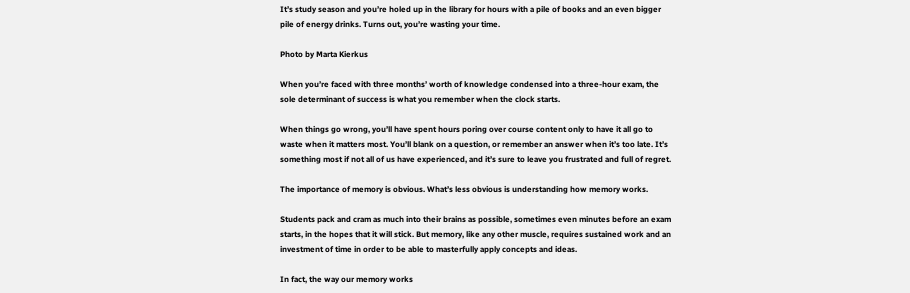It’s study season and you’re holed up in the library for hours with a pile of books and an even bigger pile of energy drinks. Turns out, you’re wasting your time.

Photo by Marta Kierkus

When you’re faced with three months’ worth of knowledge condensed into a three-hour exam, the sole determinant of success is what you remember when the clock starts.

When things go wrong, you’ll have spent hours poring over course content only to have it all go to waste when it matters most. You’ll blank on a question, or remember an answer when it’s too late. It’s something most if not all of us have experienced, and it’s sure to leave you frustrated and full of regret.

The importance of memory is obvious. What’s less obvious is understanding how memory works.

Students pack and cram as much into their brains as possible, sometimes even minutes before an exam starts, in the hopes that it will stick. But memory, like any other muscle, requires sustained work and an investment of time in order to be able to masterfully apply concepts and ideas.

In fact, the way our memory works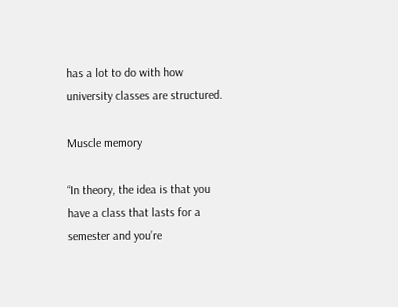has a lot to do with how university classes are structured.

Muscle memory

“In theory, the idea is that you have a class that lasts for a semester and you’re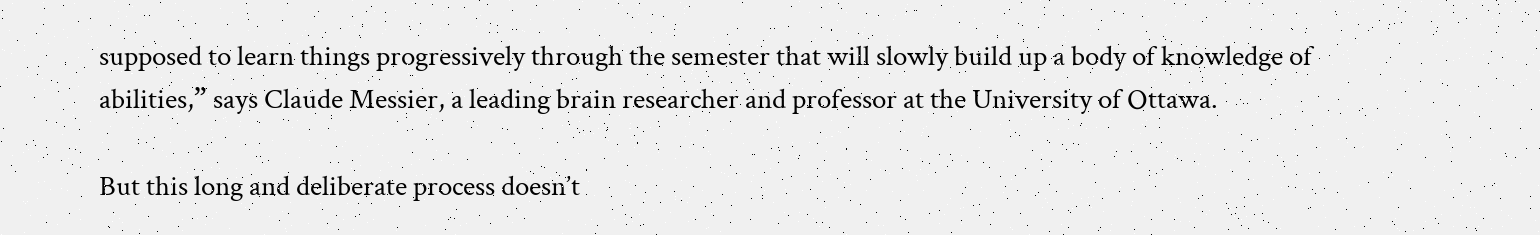supposed to learn things progressively through the semester that will slowly build up a body of knowledge of abilities,” says Claude Messier, a leading brain researcher and professor at the University of Ottawa.

But this long and deliberate process doesn’t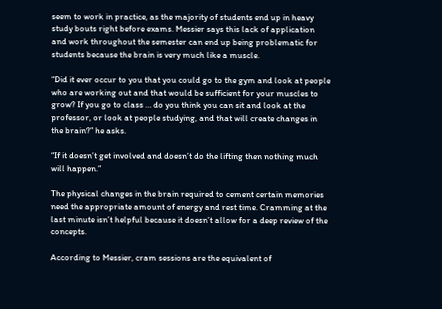seem to work in practice, as the majority of students end up in heavy study bouts right before exams. Messier says this lack of application and work throughout the semester can end up being problematic for students because the brain is very much like a muscle.

“Did it ever occur to you that you could go to the gym and look at people who are working out and that would be sufficient for your muscles to grow? If you go to class … do you think you can sit and look at the professor, or look at people studying, and that will create changes in the brain?” he asks.

“If it doesn’t get involved and doesn’t do the lifting then nothing much will happen.”

The physical changes in the brain required to cement certain memories need the appropriate amount of energy and rest time. Cramming at the last minute isn’t helpful because it doesn’t allow for a deep review of the concepts.

According to Messier, cram sessions are the equivalent of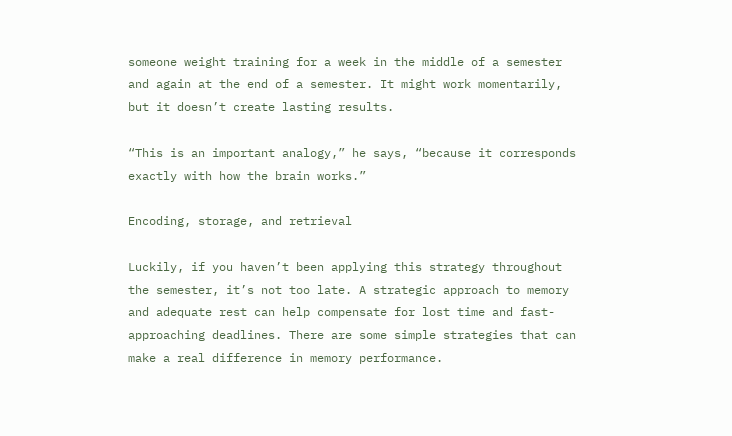someone weight training for a week in the middle of a semester and again at the end of a semester. It might work momentarily, but it doesn’t create lasting results.

“This is an important analogy,” he says, “because it corresponds exactly with how the brain works.”

Encoding, storage, and retrieval

Luckily, if you haven’t been applying this strategy throughout the semester, it’s not too late. A strategic approach to memory and adequate rest can help compensate for lost time and fast-approaching deadlines. There are some simple strategies that can make a real difference in memory performance.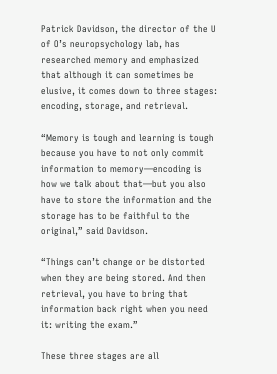Patrick Davidson, the director of the U of O’s neuropsychology lab, has researched memory and emphasized that although it can sometimes be elusive, it comes down to three stages: encoding, storage, and retrieval.

“Memory is tough and learning is tough because you have to not only commit information to memory—encoding is how we talk about that—but you also have to store the information and the storage has to be faithful to the original,” said Davidson.

“Things can’t change or be distorted when they are being stored. And then retrieval, you have to bring that information back right when you need it: writing the exam.”

These three stages are all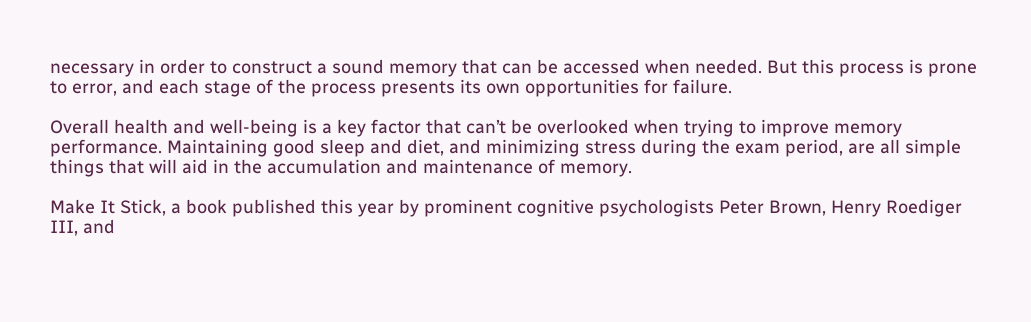necessary in order to construct a sound memory that can be accessed when needed. But this process is prone to error, and each stage of the process presents its own opportunities for failure.

Overall health and well-being is a key factor that can’t be overlooked when trying to improve memory performance. Maintaining good sleep and diet, and minimizing stress during the exam period, are all simple things that will aid in the accumulation and maintenance of memory.

Make It Stick, a book published this year by prominent cognitive psychologists Peter Brown, Henry Roediger III, and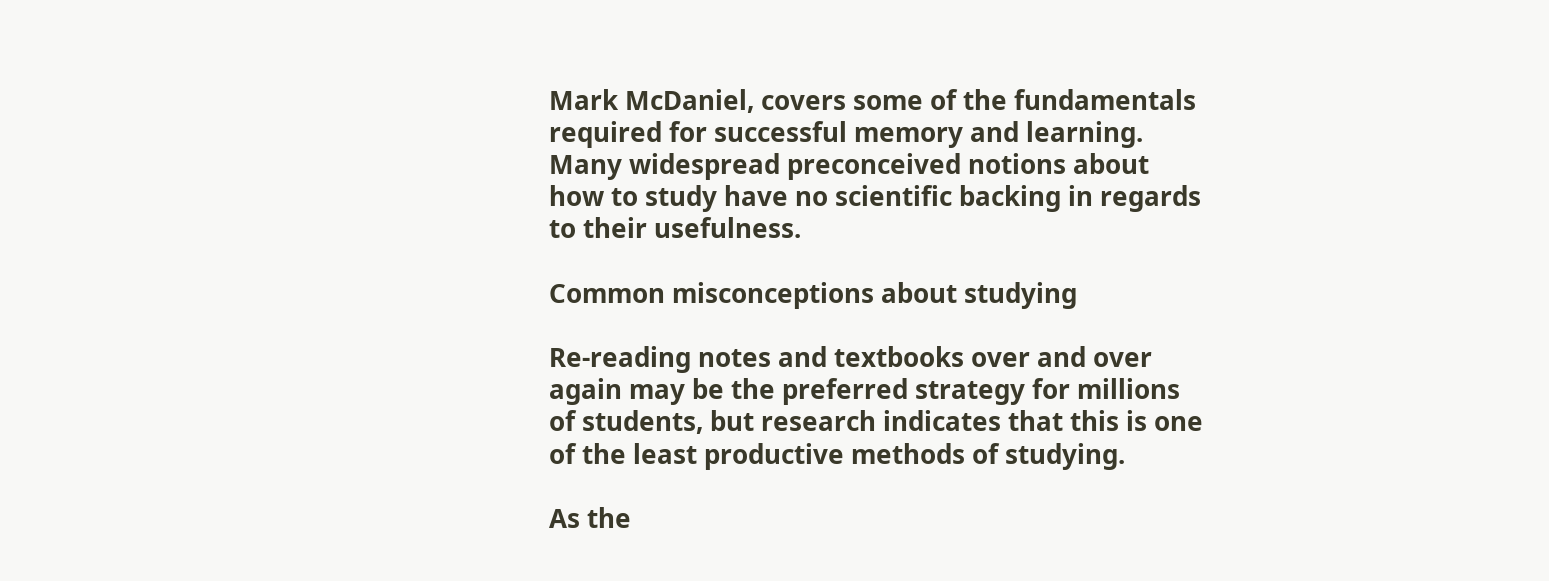Mark McDaniel, covers some of the fundamentals required for successful memory and learning. Many widespread preconceived notions about how to study have no scientific backing in regards to their usefulness.

Common misconceptions about studying

Re-reading notes and textbooks over and over again may be the preferred strategy for millions of students, but research indicates that this is one of the least productive methods of studying.

As the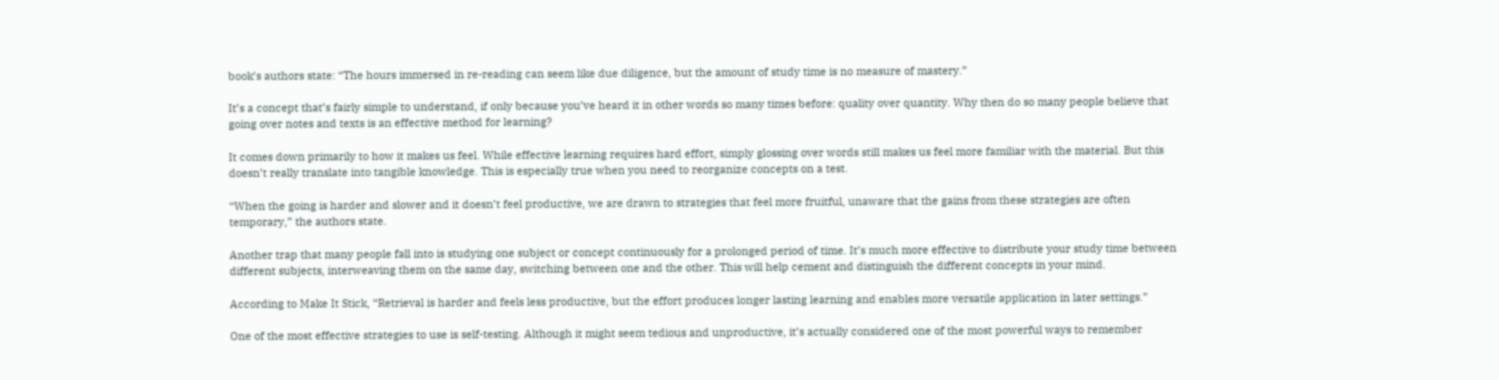book’s authors state: “The hours immersed in re-reading can seem like due diligence, but the amount of study time is no measure of mastery.”

It’s a concept that’s fairly simple to understand, if only because you’ve heard it in other words so many times before: quality over quantity. Why then do so many people believe that going over notes and texts is an effective method for learning?

It comes down primarily to how it makes us feel. While effective learning requires hard effort, simply glossing over words still makes us feel more familiar with the material. But this doesn’t really translate into tangible knowledge. This is especially true when you need to reorganize concepts on a test.

“When the going is harder and slower and it doesn’t feel productive, we are drawn to strategies that feel more fruitful, unaware that the gains from these strategies are often temporary,” the authors state.

Another trap that many people fall into is studying one subject or concept continuously for a prolonged period of time. It’s much more effective to distribute your study time between different subjects, interweaving them on the same day, switching between one and the other. This will help cement and distinguish the different concepts in your mind.

According to Make It Stick, “Retrieval is harder and feels less productive, but the effort produces longer lasting learning and enables more versatile application in later settings.”

One of the most effective strategies to use is self-testing. Although it might seem tedious and unproductive, it’s actually considered one of the most powerful ways to remember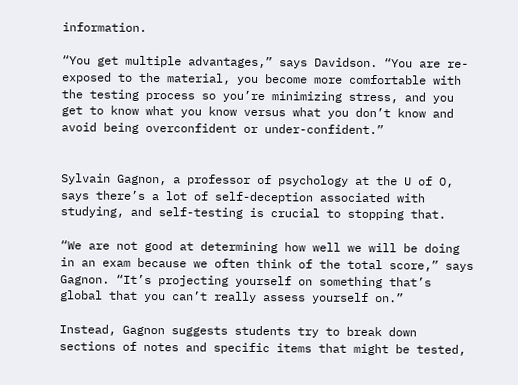information.

“You get multiple advantages,” says Davidson. “You are re-exposed to the material, you become more comfortable with the testing process so you’re minimizing stress, and you get to know what you know versus what you don’t know and avoid being overconfident or under-confident.”


Sylvain Gagnon, a professor of psychology at the U of O, says there’s a lot of self-deception associated with studying, and self-testing is crucial to stopping that.

“We are not good at determining how well we will be doing in an exam because we often think of the total score,” says Gagnon. “It’s projecting yourself on something that’s global that you can’t really assess yourself on.”

Instead, Gagnon suggests students try to break down sections of notes and specific items that might be tested,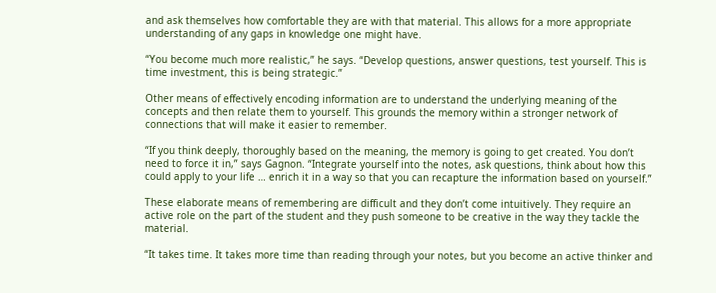and ask themselves how comfortable they are with that material. This allows for a more appropriate understanding of any gaps in knowledge one might have.

“You become much more realistic,” he says. “Develop questions, answer questions, test yourself. This is time investment, this is being strategic.”

Other means of effectively encoding information are to understand the underlying meaning of the concepts and then relate them to yourself. This grounds the memory within a stronger network of connections that will make it easier to remember.

“If you think deeply, thoroughly based on the meaning, the memory is going to get created. You don’t need to force it in,” says Gagnon. “Integrate yourself into the notes, ask questions, think about how this could apply to your life … enrich it in a way so that you can recapture the information based on yourself.”

These elaborate means of remembering are difficult and they don’t come intuitively. They require an active role on the part of the student and they push someone to be creative in the way they tackle the material.

“It takes time. It takes more time than reading through your notes, but you become an active thinker and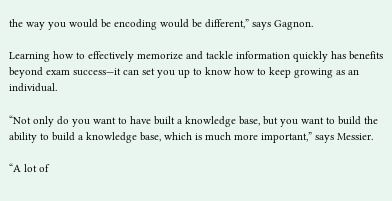the way you would be encoding would be different,” says Gagnon.

Learning how to effectively memorize and tackle information quickly has benefits beyond exam success—it can set you up to know how to keep growing as an individual.

“Not only do you want to have built a knowledge base, but you want to build the ability to build a knowledge base, which is much more important,” says Messier.

“A lot of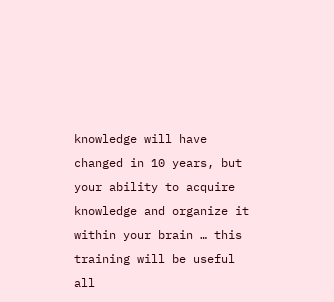knowledge will have changed in 10 years, but your ability to acquire knowledge and organize it within your brain … this training will be useful all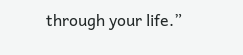through your life.”